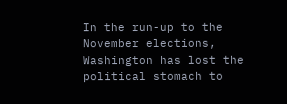In the run-up to the November elections, Washington has lost the political stomach to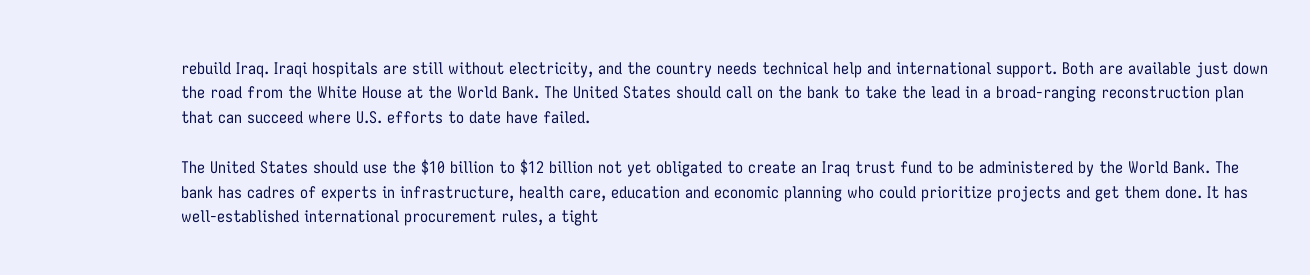rebuild Iraq. Iraqi hospitals are still without electricity, and the country needs technical help and international support. Both are available just down the road from the White House at the World Bank. The United States should call on the bank to take the lead in a broad-ranging reconstruction plan that can succeed where U.S. efforts to date have failed.

The United States should use the $10 billion to $12 billion not yet obligated to create an Iraq trust fund to be administered by the World Bank. The bank has cadres of experts in infrastructure, health care, education and economic planning who could prioritize projects and get them done. It has well-established international procurement rules, a tight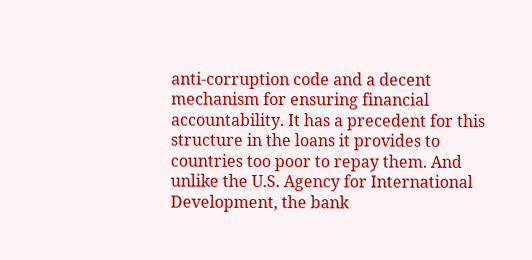anti-corruption code and a decent mechanism for ensuring financial accountability. It has a precedent for this structure in the loans it provides to countries too poor to repay them. And unlike the U.S. Agency for International Development, the bank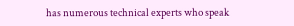has numerous technical experts who speak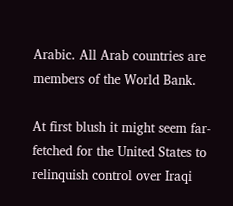Arabic. All Arab countries are members of the World Bank.

At first blush it might seem far-fetched for the United States to relinquish control over Iraqi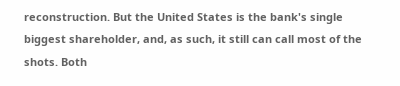reconstruction. But the United States is the bank's single biggest shareholder, and, as such, it still can call most of the shots. Both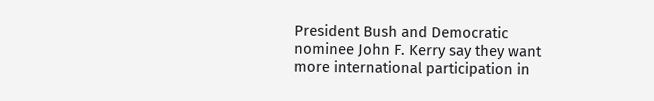President Bush and Democratic nominee John F. Kerry say they want more international participation in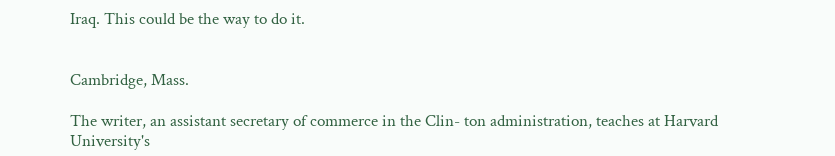Iraq. This could be the way to do it.


Cambridge, Mass.

The writer, an assistant secretary of commerce in the Clin- ton administration, teaches at Harvard University's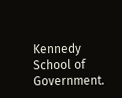Kennedy School of Government.